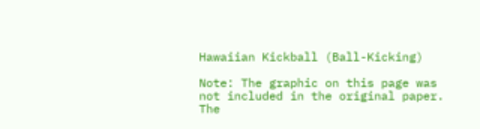Hawaiian Kickball (Ball-Kicking)

Note: The graphic on this page was not included in the original paper. The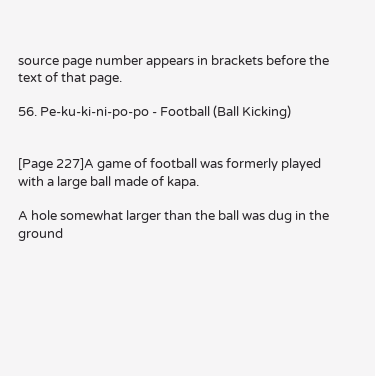source page number appears in brackets before the text of that page.

56. Pe-ku-ki-ni-po-po - Football (Ball Kicking)


[Page 227]A game of football was formerly played with a large ball made of kapa.

A hole somewhat larger than the ball was dug in the ground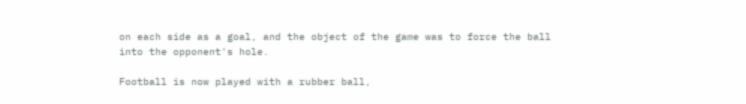on each side as a goal, and the object of the game was to force the ball into the opponent's hole.

Football is now played with a rubber ball,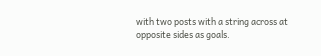with two posts with a string across at opposite sides as goals.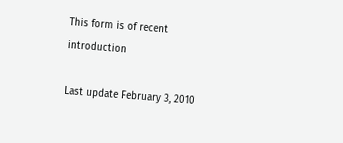This form is of recent introduction

Last update February 3, 2010